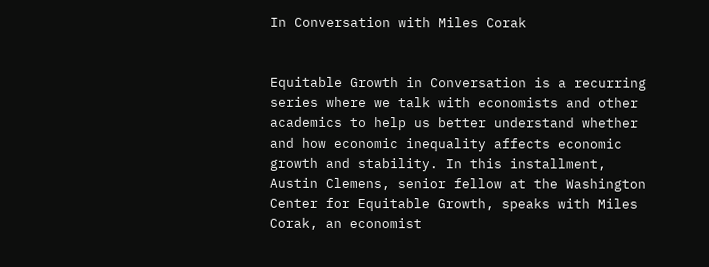In Conversation with Miles Corak


Equitable Growth in Conversation is a recurring series where we talk with economists and other academics to help us better understand whether and how economic inequality affects economic growth and stability. In this installment, Austin Clemens, senior fellow at the Washington Center for Equitable Growth, speaks with Miles Corak, an economist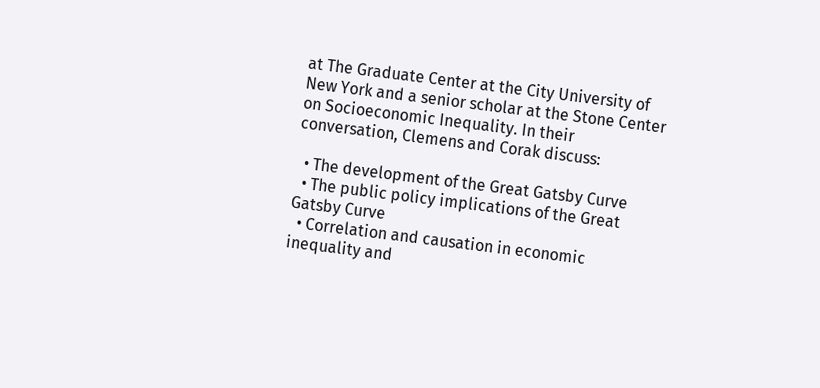at The Graduate Center at the City University of New York and a senior scholar at the Stone Center on Socioeconomic Inequality. In their conversation, Clemens and Corak discuss:

  • The development of the Great Gatsby Curve
  • The public policy implications of the Great Gatsby Curve
  • Correlation and causation in economic inequality and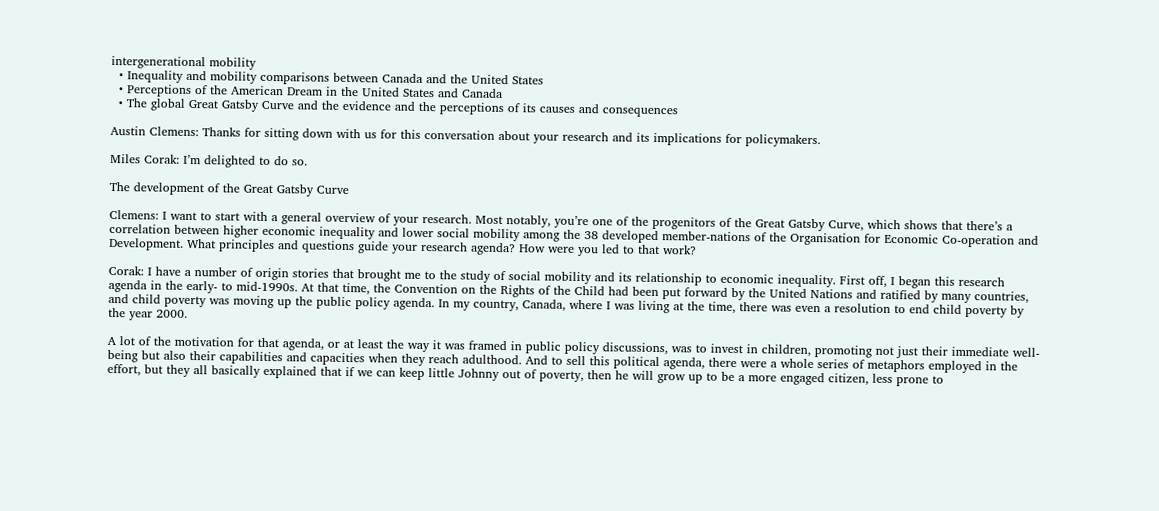intergenerational mobility
  • Inequality and mobility comparisons between Canada and the United States
  • Perceptions of the American Dream in the United States and Canada
  • The global Great Gatsby Curve and the evidence and the perceptions of its causes and consequences

Austin Clemens: Thanks for sitting down with us for this conversation about your research and its implications for policymakers.

Miles Corak: I’m delighted to do so.

The development of the Great Gatsby Curve

Clemens: I want to start with a general overview of your research. Most notably, you’re one of the progenitors of the Great Gatsby Curve, which shows that there’s a correlation between higher economic inequality and lower social mobility among the 38 developed member-nations of the Organisation for Economic Co-operation and Development. What principles and questions guide your research agenda? How were you led to that work?

Corak: I have a number of origin stories that brought me to the study of social mobility and its relationship to economic inequality. First off, I began this research agenda in the early- to mid-1990s. At that time, the Convention on the Rights of the Child had been put forward by the United Nations and ratified by many countries, and child poverty was moving up the public policy agenda. In my country, Canada, where I was living at the time, there was even a resolution to end child poverty by the year 2000.

A lot of the motivation for that agenda, or at least the way it was framed in public policy discussions, was to invest in children, promoting not just their immediate well-being but also their capabilities and capacities when they reach adulthood. And to sell this political agenda, there were a whole series of metaphors employed in the effort, but they all basically explained that if we can keep little Johnny out of poverty, then he will grow up to be a more engaged citizen, less prone to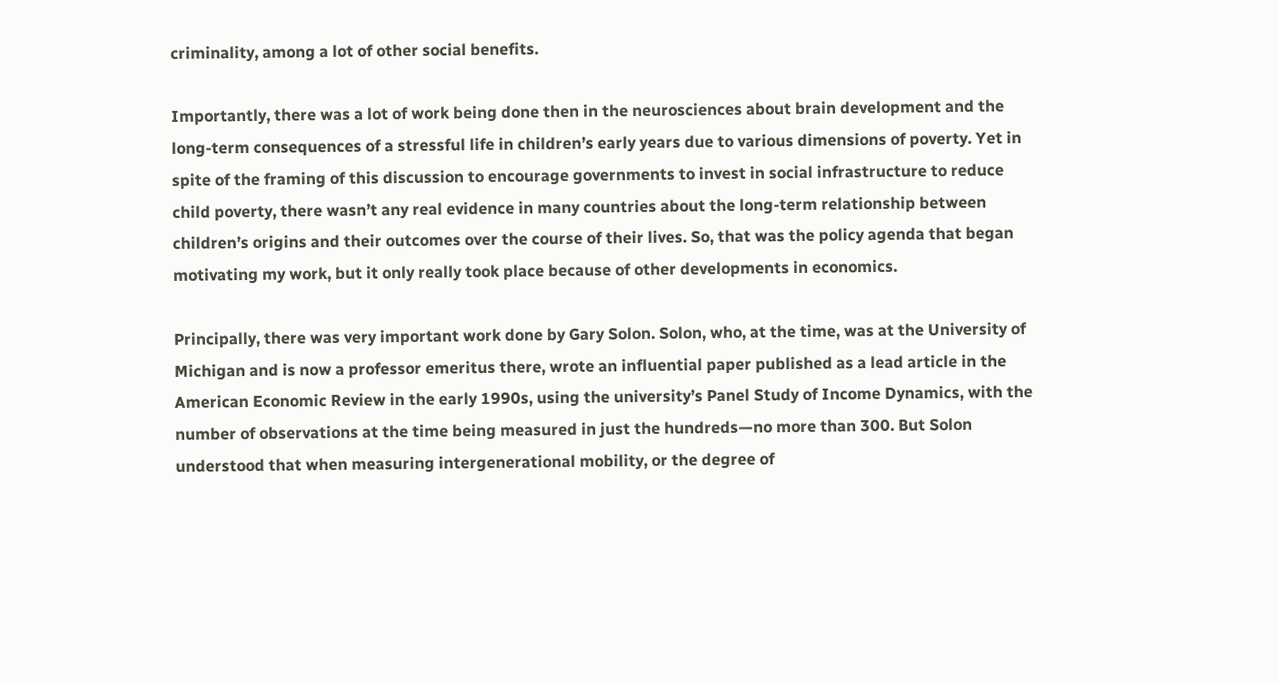criminality, among a lot of other social benefits.

Importantly, there was a lot of work being done then in the neurosciences about brain development and the long-term consequences of a stressful life in children’s early years due to various dimensions of poverty. Yet in spite of the framing of this discussion to encourage governments to invest in social infrastructure to reduce child poverty, there wasn’t any real evidence in many countries about the long-term relationship between children’s origins and their outcomes over the course of their lives. So, that was the policy agenda that began motivating my work, but it only really took place because of other developments in economics.

Principally, there was very important work done by Gary Solon. Solon, who, at the time, was at the University of Michigan and is now a professor emeritus there, wrote an influential paper published as a lead article in the American Economic Review in the early 1990s, using the university’s Panel Study of Income Dynamics, with the number of observations at the time being measured in just the hundreds—no more than 300. But Solon understood that when measuring intergenerational mobility, or the degree of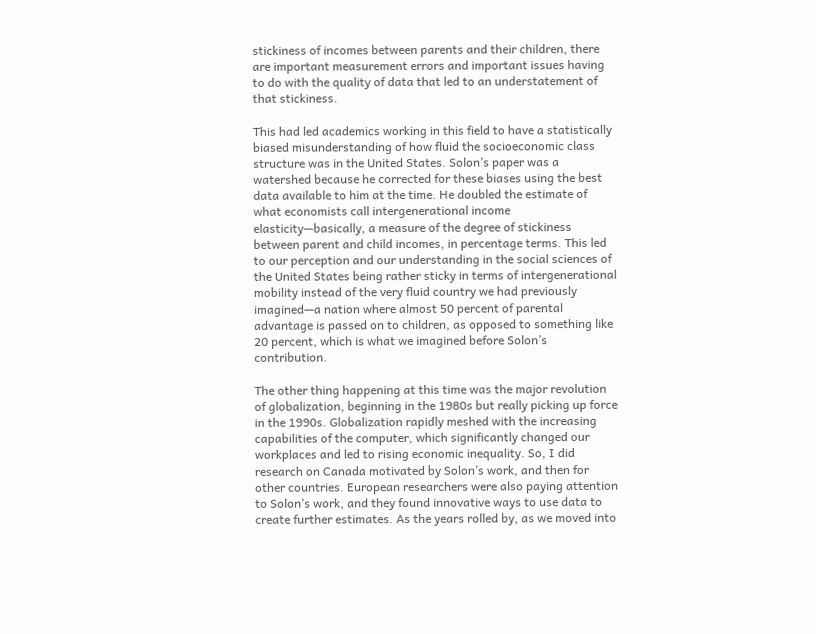stickiness of incomes between parents and their children, there are important measurement errors and important issues having to do with the quality of data that led to an understatement of that stickiness.

This had led academics working in this field to have a statistically biased misunderstanding of how fluid the socioeconomic class structure was in the United States. Solon’s paper was a watershed because he corrected for these biases using the best data available to him at the time. He doubled the estimate of what economists call intergenerational income elasticity—basically, a measure of the degree of stickiness between parent and child incomes, in percentage terms. This led to our perception and our understanding in the social sciences of the United States being rather sticky in terms of intergenerational mobility instead of the very fluid country we had previously imagined—a nation where almost 50 percent of parental advantage is passed on to children, as opposed to something like 20 percent, which is what we imagined before Solon’s contribution.

The other thing happening at this time was the major revolution of globalization, beginning in the 1980s but really picking up force in the 1990s. Globalization rapidly meshed with the increasing capabilities of the computer, which significantly changed our workplaces and led to rising economic inequality. So, I did research on Canada motivated by Solon’s work, and then for other countries. European researchers were also paying attention to Solon’s work, and they found innovative ways to use data to create further estimates. As the years rolled by, as we moved into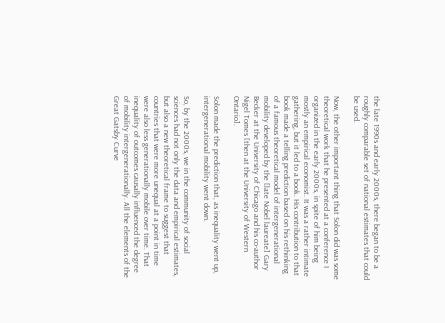the late 1990s and early 2000s, there began to be a roughly comparable set of national estimates that could be used.

Now, the other important thing that Solon did was some theoretical work that he presented at a conference I organized in the early 2000s, in spite of him being mostly an empirical economist. It was a rather intimate gathering, but it led to a book. His contribution to that book made a telling prediction based on his rethinking of a famous theoretical model of intergenerational mobility developed by the [late Nobel laureate] Gary Becker at the University of Chicago and his co-author Nigel Tomes [then at the University of Western Ontario].

Solon made the prediction that, as inequality went up, intergenerational mobility went down.

So, by the 2000s, we in the community of social sciences had not only the data and empirical estimates, but also a new theoretical frame to suggest that countries that were more unequal at a point in time were also less generationally mobile over time. That inequality of outcomes causally influenced the degree of mobility intergenerationally. All the elements of the Great Gatsby Curve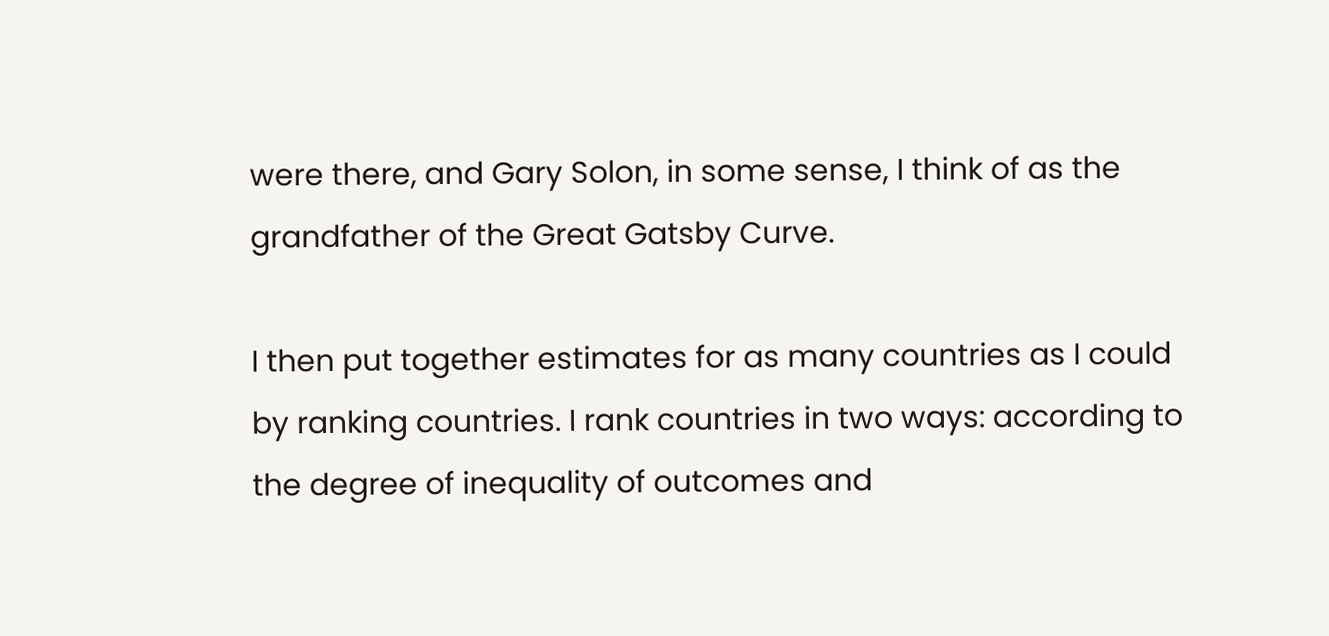were there, and Gary Solon, in some sense, I think of as the grandfather of the Great Gatsby Curve.

I then put together estimates for as many countries as I could by ranking countries. I rank countries in two ways: according to the degree of inequality of outcomes and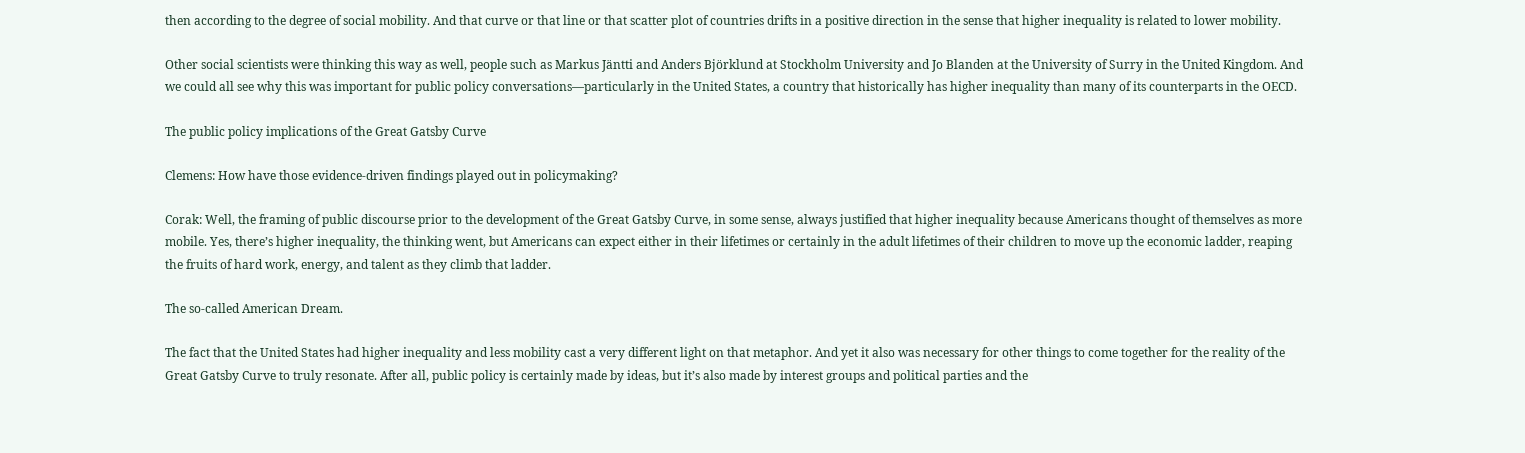then according to the degree of social mobility. And that curve or that line or that scatter plot of countries drifts in a positive direction in the sense that higher inequality is related to lower mobility.

Other social scientists were thinking this way as well, people such as Markus Jäntti and Anders Björklund at Stockholm University and Jo Blanden at the University of Surry in the United Kingdom. And we could all see why this was important for public policy conversations—particularly in the United States, a country that historically has higher inequality than many of its counterparts in the OECD.

The public policy implications of the Great Gatsby Curve

Clemens: How have those evidence-driven findings played out in policymaking?

Corak: Well, the framing of public discourse prior to the development of the Great Gatsby Curve, in some sense, always justified that higher inequality because Americans thought of themselves as more mobile. Yes, there’s higher inequality, the thinking went, but Americans can expect either in their lifetimes or certainly in the adult lifetimes of their children to move up the economic ladder, reaping the fruits of hard work, energy, and talent as they climb that ladder.

The so-called American Dream.

The fact that the United States had higher inequality and less mobility cast a very different light on that metaphor. And yet it also was necessary for other things to come together for the reality of the Great Gatsby Curve to truly resonate. After all, public policy is certainly made by ideas, but it’s also made by interest groups and political parties and the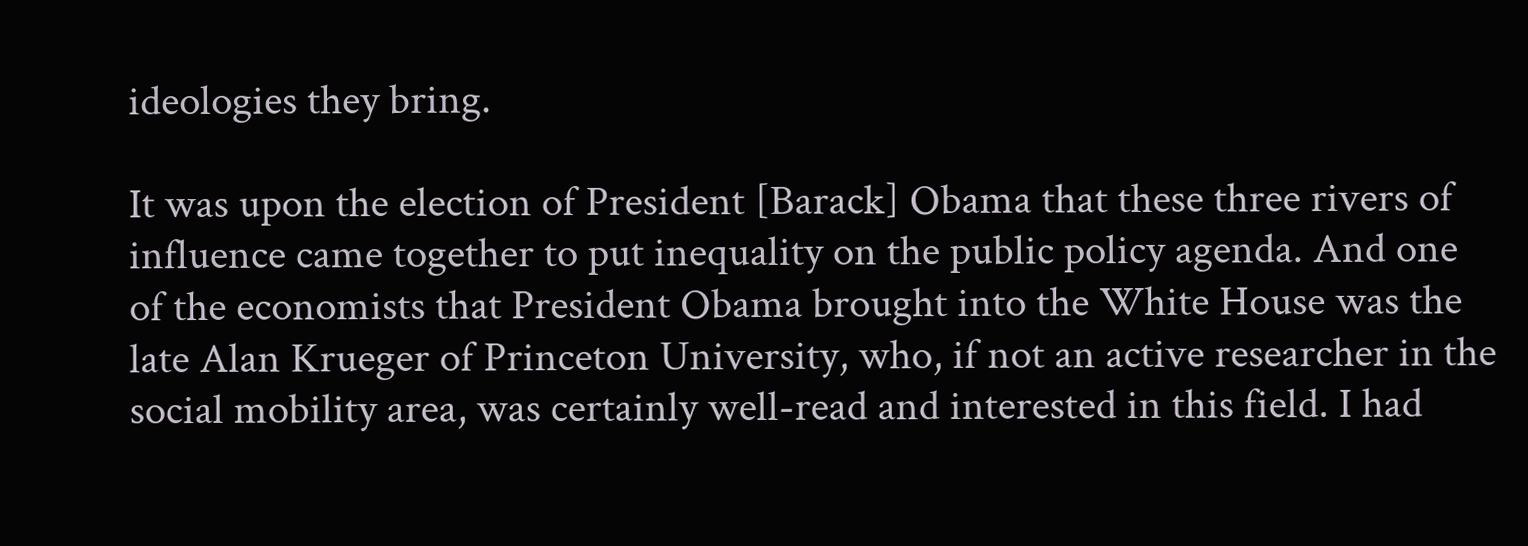ideologies they bring.

It was upon the election of President [Barack] Obama that these three rivers of influence came together to put inequality on the public policy agenda. And one of the economists that President Obama brought into the White House was the late Alan Krueger of Princeton University, who, if not an active researcher in the social mobility area, was certainly well-read and interested in this field. I had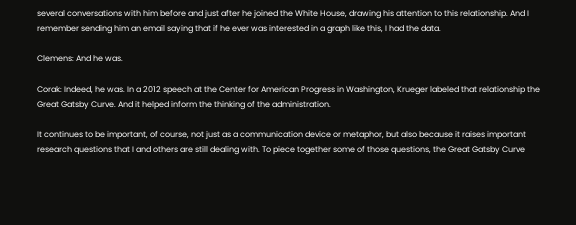several conversations with him before and just after he joined the White House, drawing his attention to this relationship. And I remember sending him an email saying that if he ever was interested in a graph like this, I had the data.

Clemens: And he was.

Corak: Indeed, he was. In a 2012 speech at the Center for American Progress in Washington, Krueger labeled that relationship the Great Gatsby Curve. And it helped inform the thinking of the administration.

It continues to be important, of course, not just as a communication device or metaphor, but also because it raises important research questions that I and others are still dealing with. To piece together some of those questions, the Great Gatsby Curve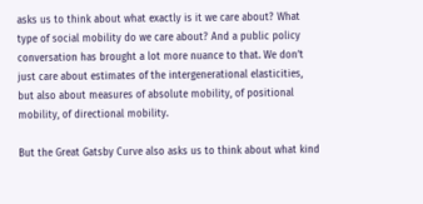asks us to think about what exactly is it we care about? What type of social mobility do we care about? And a public policy conversation has brought a lot more nuance to that. We don’t just care about estimates of the intergenerational elasticities, but also about measures of absolute mobility, of positional mobility, of directional mobility.

But the Great Gatsby Curve also asks us to think about what kind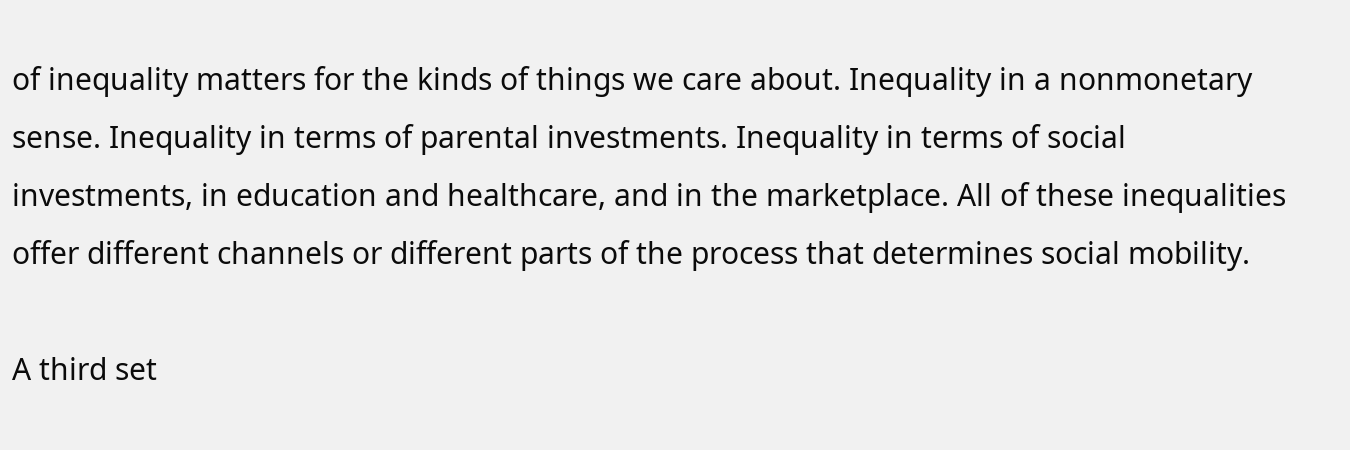of inequality matters for the kinds of things we care about. Inequality in a nonmonetary sense. Inequality in terms of parental investments. Inequality in terms of social investments, in education and healthcare, and in the marketplace. All of these inequalities offer different channels or different parts of the process that determines social mobility.

A third set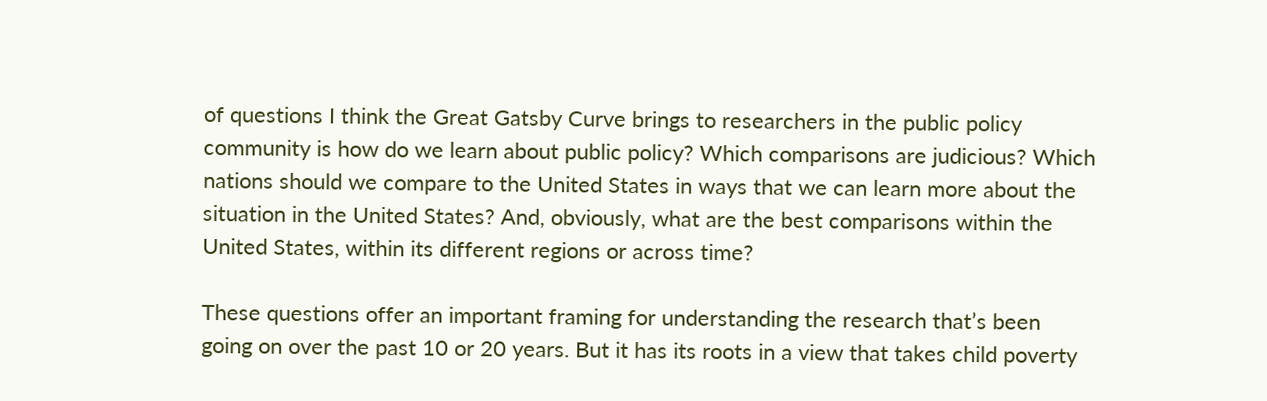of questions I think the Great Gatsby Curve brings to researchers in the public policy community is how do we learn about public policy? Which comparisons are judicious? Which nations should we compare to the United States in ways that we can learn more about the situation in the United States? And, obviously, what are the best comparisons within the United States, within its different regions or across time?

These questions offer an important framing for understanding the research that’s been going on over the past 10 or 20 years. But it has its roots in a view that takes child poverty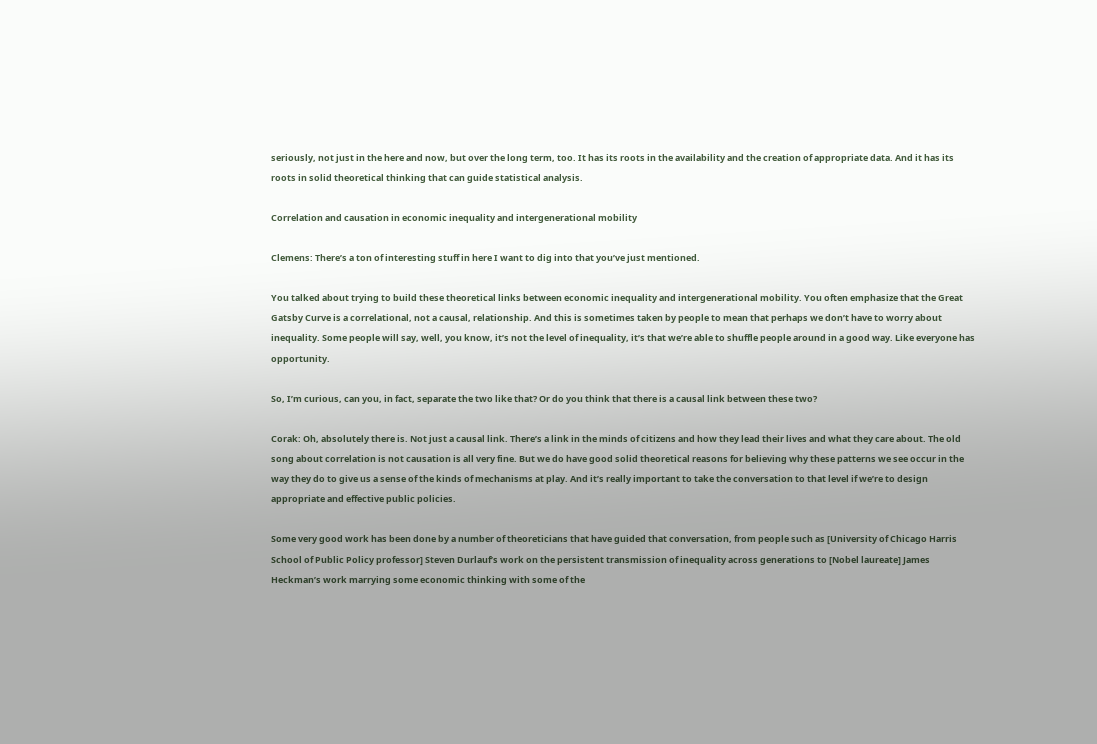seriously, not just in the here and now, but over the long term, too. It has its roots in the availability and the creation of appropriate data. And it has its roots in solid theoretical thinking that can guide statistical analysis.

Correlation and causation in economic inequality and intergenerational mobility

Clemens: There’s a ton of interesting stuff in here I want to dig into that you’ve just mentioned.

You talked about trying to build these theoretical links between economic inequality and intergenerational mobility. You often emphasize that the Great Gatsby Curve is a correlational, not a causal, relationship. And this is sometimes taken by people to mean that perhaps we don’t have to worry about inequality. Some people will say, well, you know, it’s not the level of inequality, it’s that we’re able to shuffle people around in a good way. Like everyone has opportunity.

So, I’m curious, can you, in fact, separate the two like that? Or do you think that there is a causal link between these two?

Corak: Oh, absolutely there is. Not just a causal link. There’s a link in the minds of citizens and how they lead their lives and what they care about. The old song about correlation is not causation is all very fine. But we do have good solid theoretical reasons for believing why these patterns we see occur in the way they do to give us a sense of the kinds of mechanisms at play. And it’s really important to take the conversation to that level if we’re to design appropriate and effective public policies.

Some very good work has been done by a number of theoreticians that have guided that conversation, from people such as [University of Chicago Harris School of Public Policy professor] Steven Durlauf’s work on the persistent transmission of inequality across generations to [Nobel laureate] James Heckman’s work marrying some economic thinking with some of the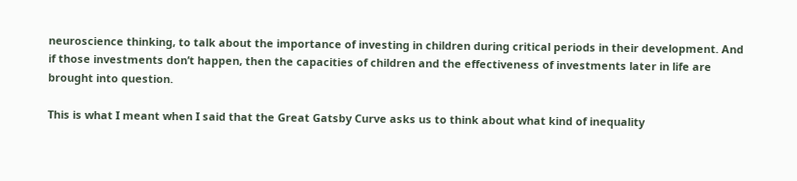neuroscience thinking, to talk about the importance of investing in children during critical periods in their development. And if those investments don’t happen, then the capacities of children and the effectiveness of investments later in life are brought into question.

This is what I meant when I said that the Great Gatsby Curve asks us to think about what kind of inequality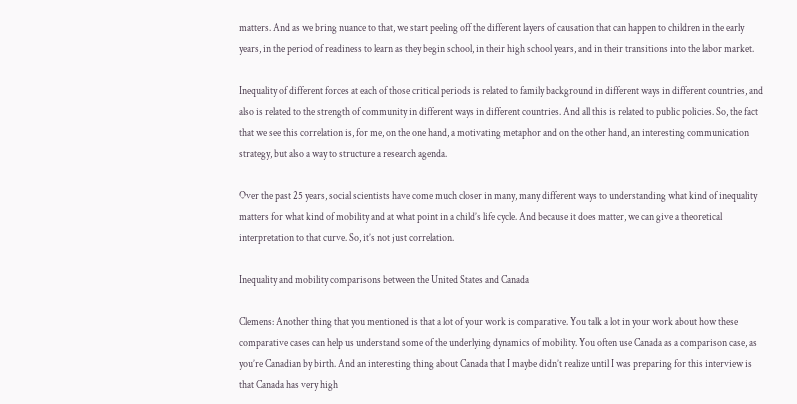matters. And as we bring nuance to that, we start peeling off the different layers of causation that can happen to children in the early years, in the period of readiness to learn as they begin school, in their high school years, and in their transitions into the labor market.

Inequality of different forces at each of those critical periods is related to family background in different ways in different countries, and also is related to the strength of community in different ways in different countries. And all this is related to public policies. So, the fact that we see this correlation is, for me, on the one hand, a motivating metaphor and on the other hand, an interesting communication strategy, but also a way to structure a research agenda.

Over the past 25 years, social scientists have come much closer in many, many different ways to understanding what kind of inequality matters for what kind of mobility and at what point in a child’s life cycle. And because it does matter, we can give a theoretical interpretation to that curve. So, it’s not just correlation.

Inequality and mobility comparisons between the United States and Canada

Clemens: Another thing that you mentioned is that a lot of your work is comparative. You talk a lot in your work about how these comparative cases can help us understand some of the underlying dynamics of mobility. You often use Canada as a comparison case, as you’re Canadian by birth. And an interesting thing about Canada that I maybe didn’t realize until I was preparing for this interview is that Canada has very high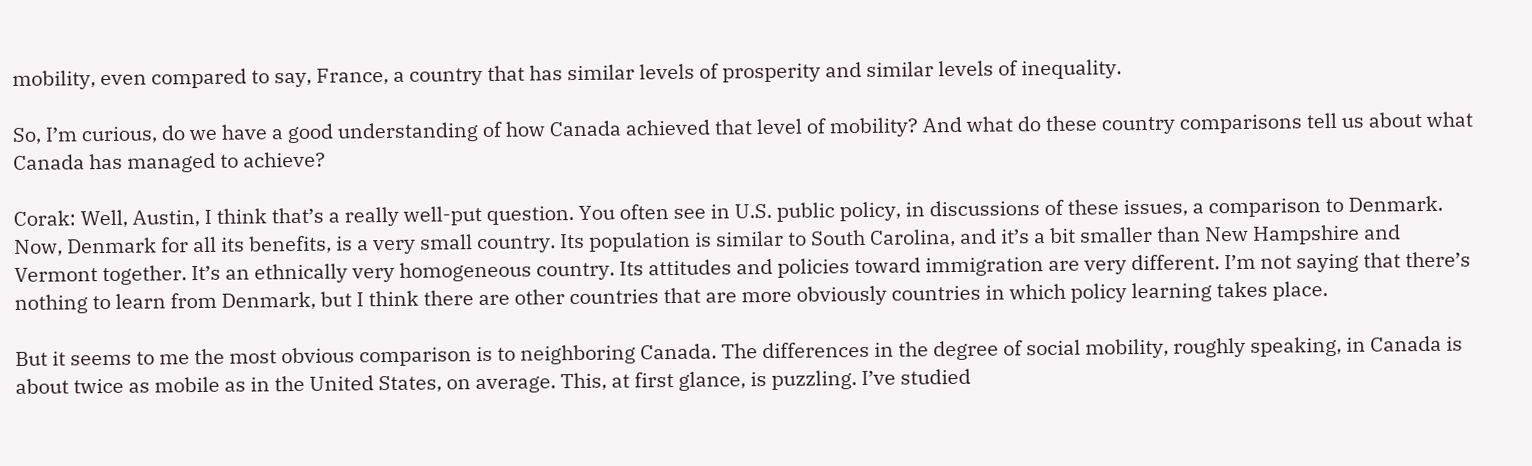mobility, even compared to say, France, a country that has similar levels of prosperity and similar levels of inequality.

So, I’m curious, do we have a good understanding of how Canada achieved that level of mobility? And what do these country comparisons tell us about what Canada has managed to achieve?

Corak: Well, Austin, I think that’s a really well-put question. You often see in U.S. public policy, in discussions of these issues, a comparison to Denmark. Now, Denmark for all its benefits, is a very small country. Its population is similar to South Carolina, and it’s a bit smaller than New Hampshire and Vermont together. It’s an ethnically very homogeneous country. Its attitudes and policies toward immigration are very different. I’m not saying that there’s nothing to learn from Denmark, but I think there are other countries that are more obviously countries in which policy learning takes place.

But it seems to me the most obvious comparison is to neighboring Canada. The differences in the degree of social mobility, roughly speaking, in Canada is about twice as mobile as in the United States, on average. This, at first glance, is puzzling. I’ve studied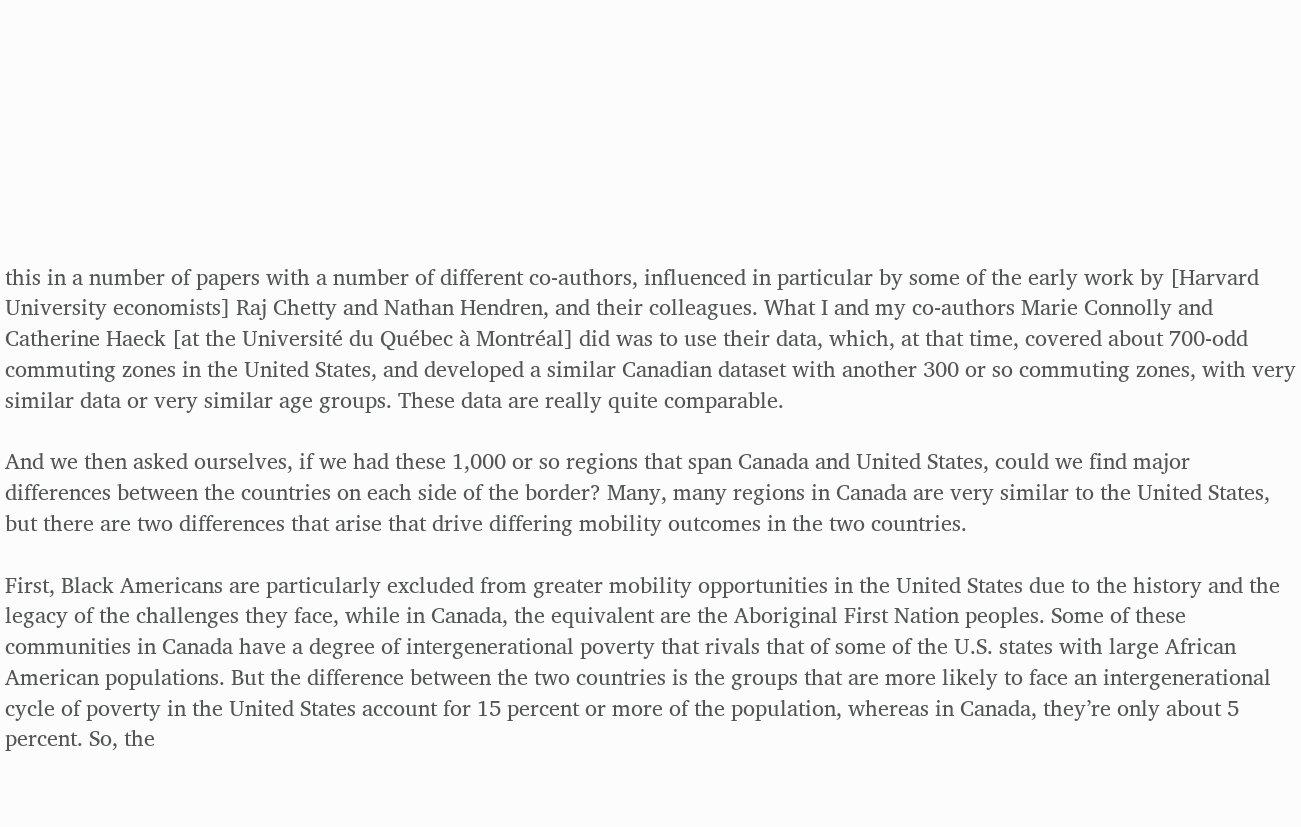this in a number of papers with a number of different co-authors, influenced in particular by some of the early work by [Harvard University economists] Raj Chetty and Nathan Hendren, and their colleagues. What I and my co-authors Marie Connolly and Catherine Haeck [at the Université du Québec à Montréal] did was to use their data, which, at that time, covered about 700-odd commuting zones in the United States, and developed a similar Canadian dataset with another 300 or so commuting zones, with very similar data or very similar age groups. These data are really quite comparable.

And we then asked ourselves, if we had these 1,000 or so regions that span Canada and United States, could we find major differences between the countries on each side of the border? Many, many regions in Canada are very similar to the United States, but there are two differences that arise that drive differing mobility outcomes in the two countries.

First, Black Americans are particularly excluded from greater mobility opportunities in the United States due to the history and the legacy of the challenges they face, while in Canada, the equivalent are the Aboriginal First Nation peoples. Some of these communities in Canada have a degree of intergenerational poverty that rivals that of some of the U.S. states with large African American populations. But the difference between the two countries is the groups that are more likely to face an intergenerational cycle of poverty in the United States account for 15 percent or more of the population, whereas in Canada, they’re only about 5 percent. So, the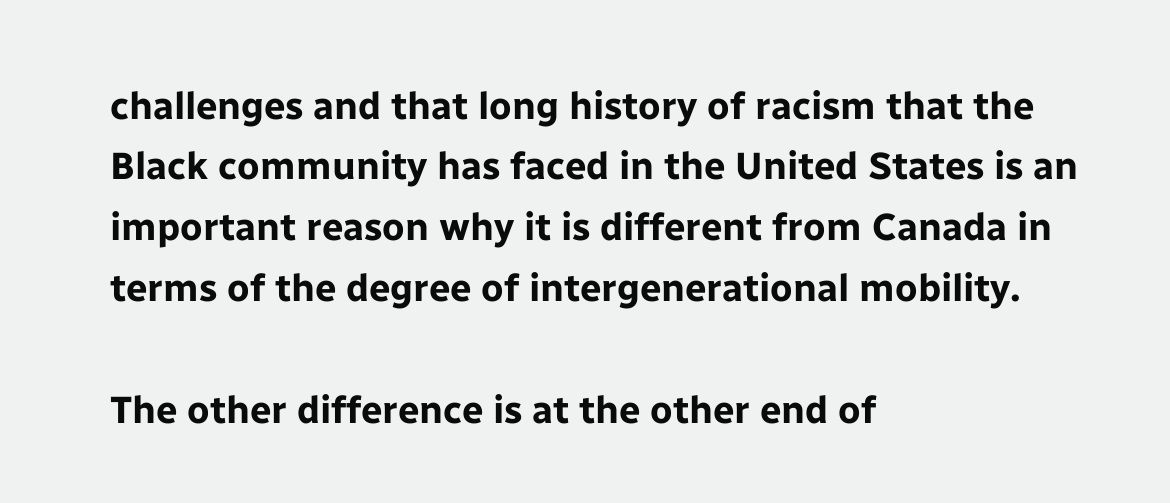challenges and that long history of racism that the Black community has faced in the United States is an important reason why it is different from Canada in terms of the degree of intergenerational mobility.

The other difference is at the other end of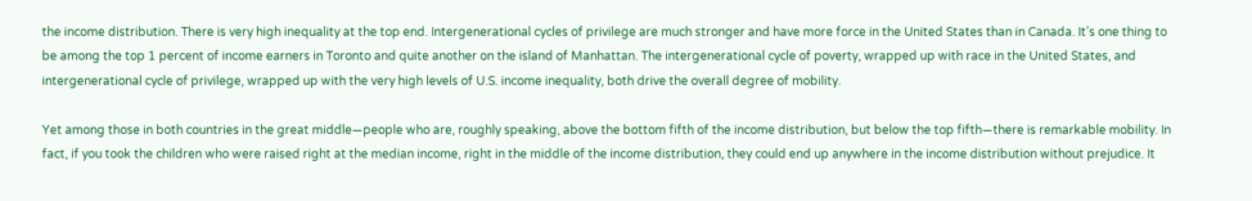the income distribution. There is very high inequality at the top end. Intergenerational cycles of privilege are much stronger and have more force in the United States than in Canada. It’s one thing to be among the top 1 percent of income earners in Toronto and quite another on the island of Manhattan. The intergenerational cycle of poverty, wrapped up with race in the United States, and intergenerational cycle of privilege, wrapped up with the very high levels of U.S. income inequality, both drive the overall degree of mobility.

Yet among those in both countries in the great middle—people who are, roughly speaking, above the bottom fifth of the income distribution, but below the top fifth—there is remarkable mobility. In fact, if you took the children who were raised right at the median income, right in the middle of the income distribution, they could end up anywhere in the income distribution without prejudice. It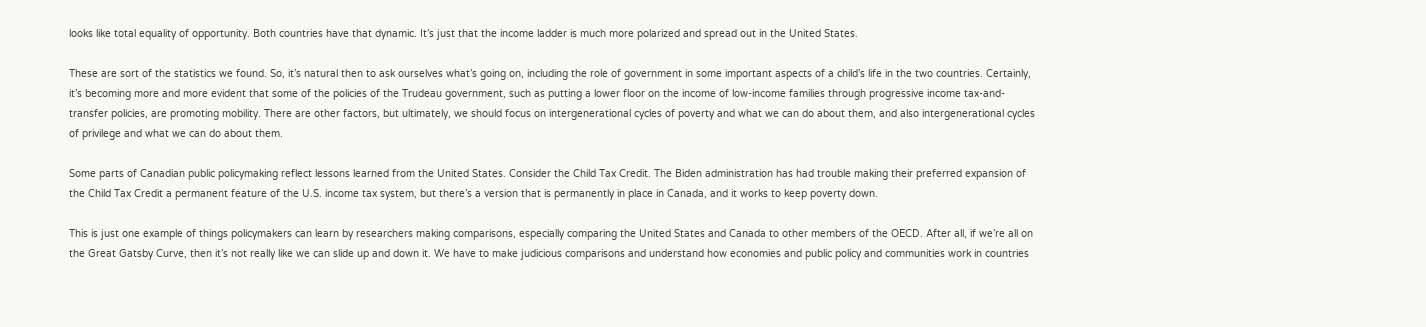looks like total equality of opportunity. Both countries have that dynamic. It’s just that the income ladder is much more polarized and spread out in the United States.

These are sort of the statistics we found. So, it’s natural then to ask ourselves what’s going on, including the role of government in some important aspects of a child’s life in the two countries. Certainly, it’s becoming more and more evident that some of the policies of the Trudeau government, such as putting a lower floor on the income of low-income families through progressive income tax-and-transfer policies, are promoting mobility. There are other factors, but ultimately, we should focus on intergenerational cycles of poverty and what we can do about them, and also intergenerational cycles of privilege and what we can do about them.

Some parts of Canadian public policymaking reflect lessons learned from the United States. Consider the Child Tax Credit. The Biden administration has had trouble making their preferred expansion of the Child Tax Credit a permanent feature of the U.S. income tax system, but there’s a version that is permanently in place in Canada, and it works to keep poverty down.

This is just one example of things policymakers can learn by researchers making comparisons, especially comparing the United States and Canada to other members of the OECD. After all, if we’re all on the Great Gatsby Curve, then it’s not really like we can slide up and down it. We have to make judicious comparisons and understand how economies and public policy and communities work in countries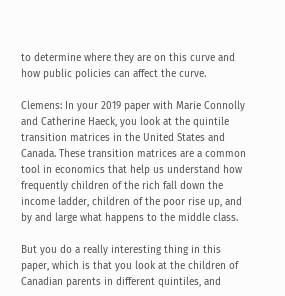to determine where they are on this curve and how public policies can affect the curve.

Clemens: In your 2019 paper with Marie Connolly and Catherine Haeck, you look at the quintile transition matrices in the United States and Canada. These transition matrices are a common tool in economics that help us understand how frequently children of the rich fall down the income ladder, children of the poor rise up, and by and large what happens to the middle class.

But you do a really interesting thing in this paper, which is that you look at the children of Canadian parents in different quintiles, and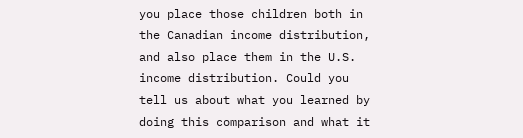you place those children both in the Canadian income distribution, and also place them in the U.S. income distribution. Could you tell us about what you learned by doing this comparison and what it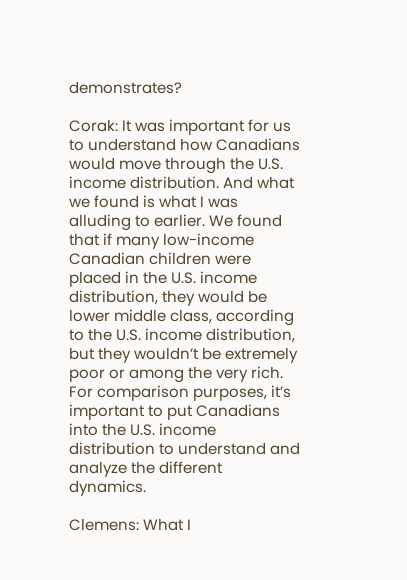demonstrates?

Corak: It was important for us to understand how Canadians would move through the U.S. income distribution. And what we found is what I was alluding to earlier. We found that if many low-income Canadian children were placed in the U.S. income distribution, they would be lower middle class, according to the U.S. income distribution, but they wouldn’t be extremely poor or among the very rich. For comparison purposes, it’s important to put Canadians into the U.S. income distribution to understand and analyze the different dynamics.

Clemens: What I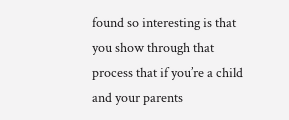found so interesting is that you show through that process that if you’re a child and your parents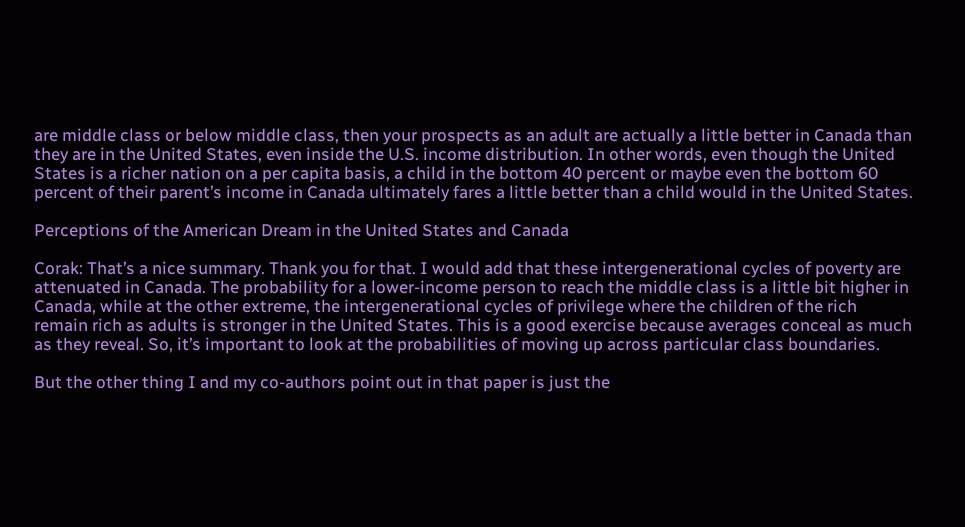are middle class or below middle class, then your prospects as an adult are actually a little better in Canada than they are in the United States, even inside the U.S. income distribution. In other words, even though the United States is a richer nation on a per capita basis, a child in the bottom 40 percent or maybe even the bottom 60 percent of their parent’s income in Canada ultimately fares a little better than a child would in the United States.

Perceptions of the American Dream in the United States and Canada

Corak: That’s a nice summary. Thank you for that. I would add that these intergenerational cycles of poverty are attenuated in Canada. The probability for a lower-income person to reach the middle class is a little bit higher in Canada, while at the other extreme, the intergenerational cycles of privilege where the children of the rich remain rich as adults is stronger in the United States. This is a good exercise because averages conceal as much as they reveal. So, it’s important to look at the probabilities of moving up across particular class boundaries.

But the other thing I and my co-authors point out in that paper is just the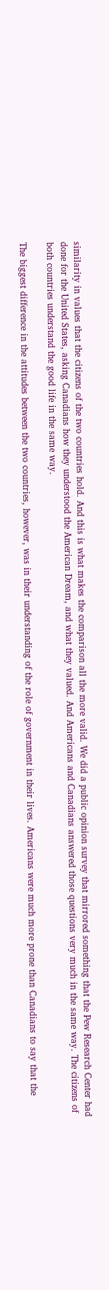similarity in values that the citizens of the two countries hold. And this is what makes the comparison all the more valid. We did a public opinion survey that mirrored something that the Pew Research Center had done for the United States, asking Canadians how they understood the American Dream, and what they valued. And Americans and Canadians answered those questions very much in the same way. The citizens of both countries understand the good life in the same way.

The biggest difference in the attitudes between the two countries, however, was in their understanding of the role of government in their lives. Americans were much more prone than Canadians to say that the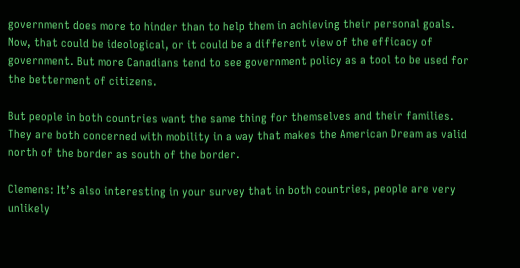government does more to hinder than to help them in achieving their personal goals. Now, that could be ideological, or it could be a different view of the efficacy of government. But more Canadians tend to see government policy as a tool to be used for the betterment of citizens.

But people in both countries want the same thing for themselves and their families. They are both concerned with mobility in a way that makes the American Dream as valid north of the border as south of the border.

Clemens: It’s also interesting in your survey that in both countries, people are very unlikely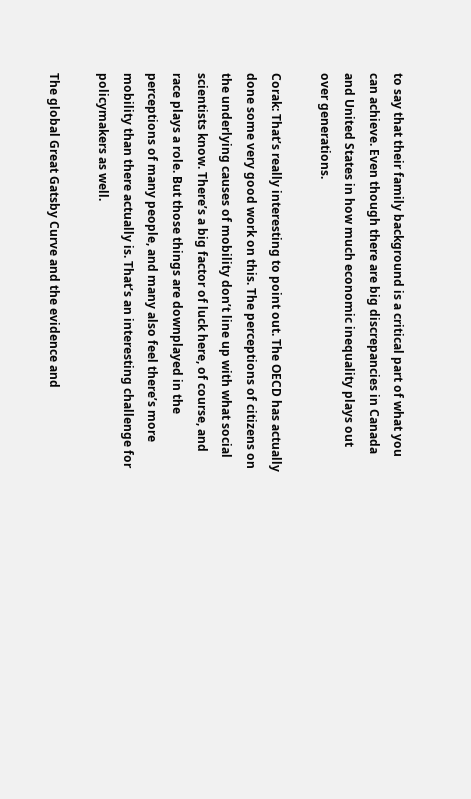to say that their family background is a critical part of what you can achieve. Even though there are big discrepancies in Canada and United States in how much economic inequality plays out over generations.

Corak: That’s really interesting to point out. The OECD has actually done some very good work on this. The perceptions of citizens on the underlying causes of mobility don’t line up with what social scientists know. There’s a big factor of luck here, of course, and race plays a role. But those things are downplayed in the perceptions of many people, and many also feel there’s more mobility than there actually is. That’s an interesting challenge for policymakers as well.

The global Great Gatsby Curve and the evidence and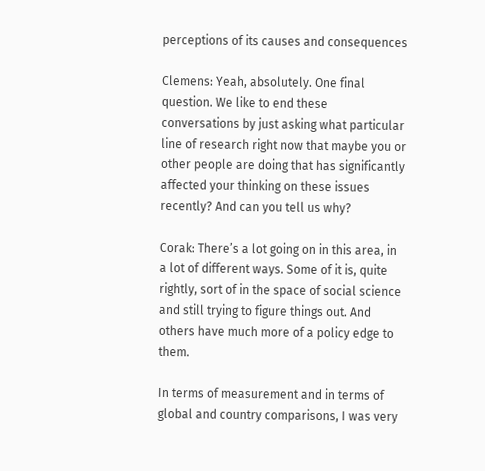perceptions of its causes and consequences

Clemens: Yeah, absolutely. One final question. We like to end these conversations by just asking what particular line of research right now that maybe you or other people are doing that has significantly affected your thinking on these issues recently? And can you tell us why?

Corak: There’s a lot going on in this area, in a lot of different ways. Some of it is, quite rightly, sort of in the space of social science and still trying to figure things out. And others have much more of a policy edge to them.

In terms of measurement and in terms of global and country comparisons, I was very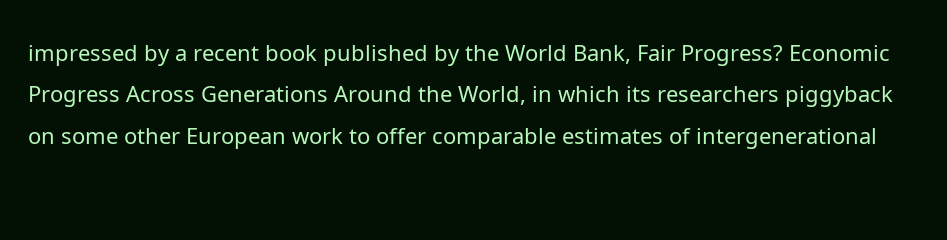impressed by a recent book published by the World Bank, Fair Progress? Economic Progress Across Generations Around the World, in which its researchers piggyback on some other European work to offer comparable estimates of intergenerational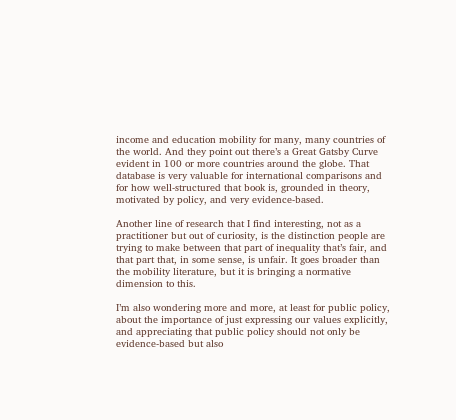income and education mobility for many, many countries of the world. And they point out there’s a Great Gatsby Curve evident in 100 or more countries around the globe. That database is very valuable for international comparisons and for how well-structured that book is, grounded in theory, motivated by policy, and very evidence-based.

Another line of research that I find interesting, not as a practitioner but out of curiosity, is the distinction people are trying to make between that part of inequality that’s fair, and that part that, in some sense, is unfair. It goes broader than the mobility literature, but it is bringing a normative dimension to this.

I’m also wondering more and more, at least for public policy, about the importance of just expressing our values explicitly, and appreciating that public policy should not only be evidence-based but also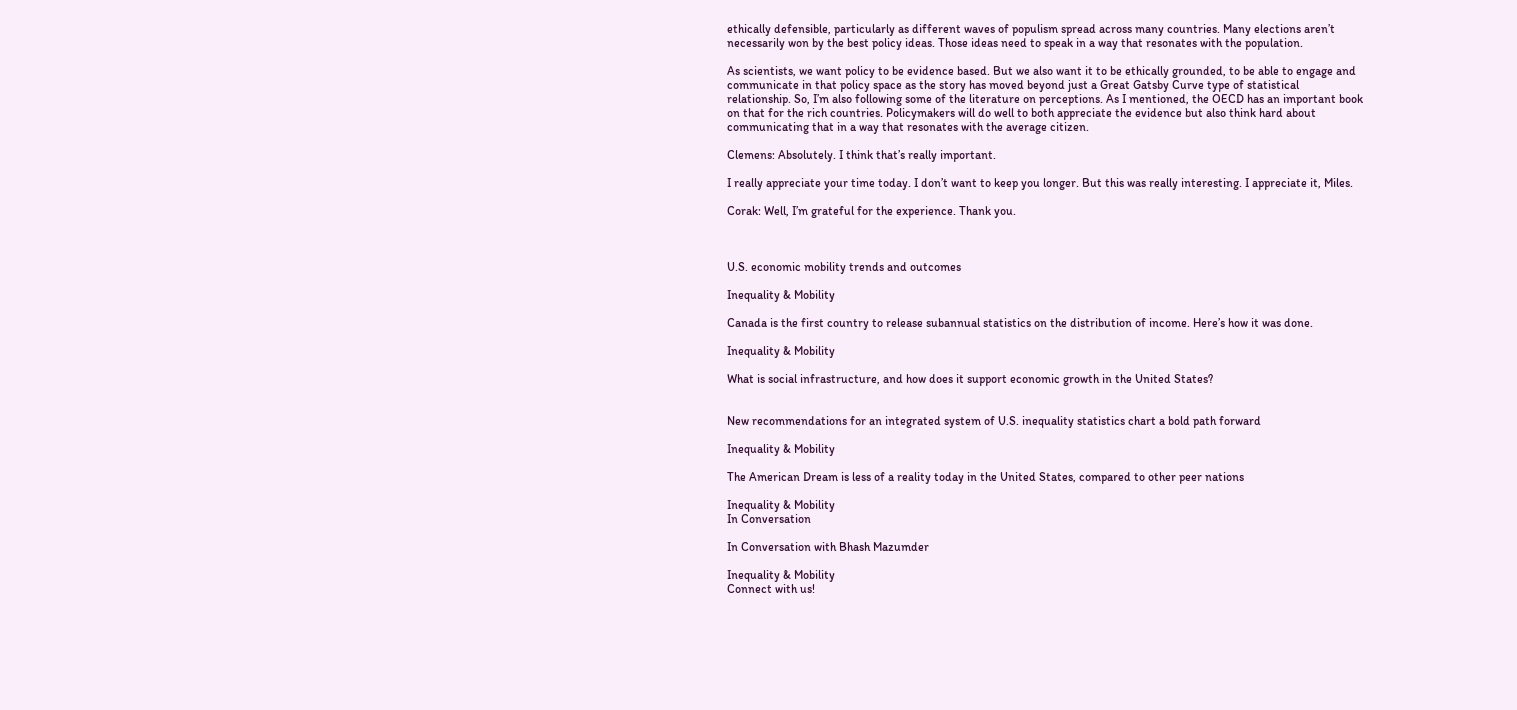ethically defensible, particularly as different waves of populism spread across many countries. Many elections aren’t necessarily won by the best policy ideas. Those ideas need to speak in a way that resonates with the population.

As scientists, we want policy to be evidence based. But we also want it to be ethically grounded, to be able to engage and communicate in that policy space as the story has moved beyond just a Great Gatsby Curve type of statistical relationship. So, I’m also following some of the literature on perceptions. As I mentioned, the OECD has an important book on that for the rich countries. Policymakers will do well to both appreciate the evidence but also think hard about communicating that in a way that resonates with the average citizen.

Clemens: Absolutely. I think that’s really important.

I really appreciate your time today. I don’t want to keep you longer. But this was really interesting. I appreciate it, Miles.

Corak: Well, I’m grateful for the experience. Thank you.



U.S. economic mobility trends and outcomes

Inequality & Mobility

Canada is the first country to release subannual statistics on the distribution of income. Here’s how it was done.

Inequality & Mobility

What is social infrastructure, and how does it support economic growth in the United States?


New recommendations for an integrated system of U.S. inequality statistics chart a bold path forward

Inequality & Mobility

The American Dream is less of a reality today in the United States, compared to other peer nations

Inequality & Mobility
In Conversation

In Conversation with Bhash Mazumder

Inequality & Mobility
Connect with us!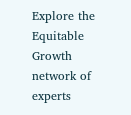Explore the Equitable Growth network of experts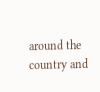around the country and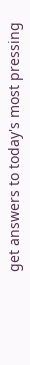get answers to today's most pressing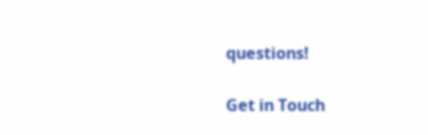questions!

Get in Touch